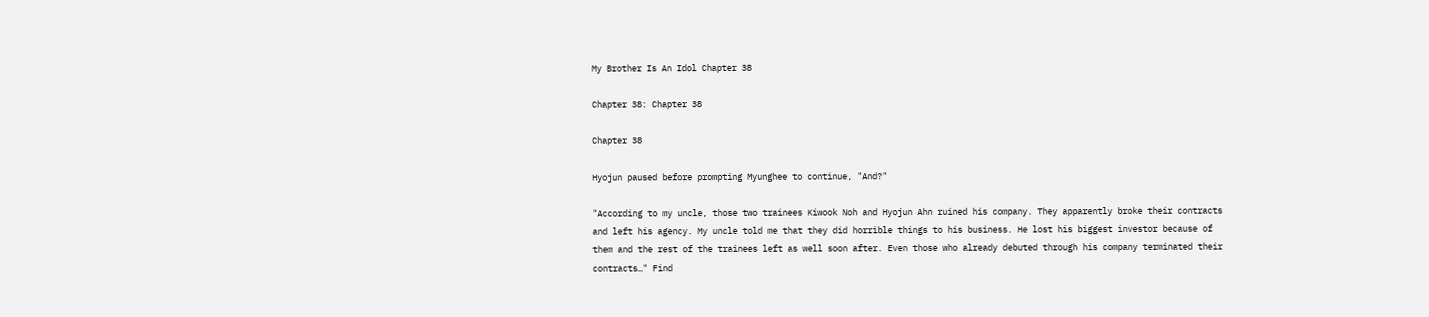My Brother Is An Idol Chapter 38

Chapter 38: Chapter 38

Chapter 38

Hyojun paused before prompting Myunghee to continue, "And?"

"According to my uncle, those two trainees Kiwook Noh and Hyojun Ahn ruined his company. They apparently broke their contracts and left his agency. My uncle told me that they did horrible things to his business. He lost his biggest investor because of them and the rest of the trainees left as well soon after. Even those who already debuted through his company terminated their contracts…" Find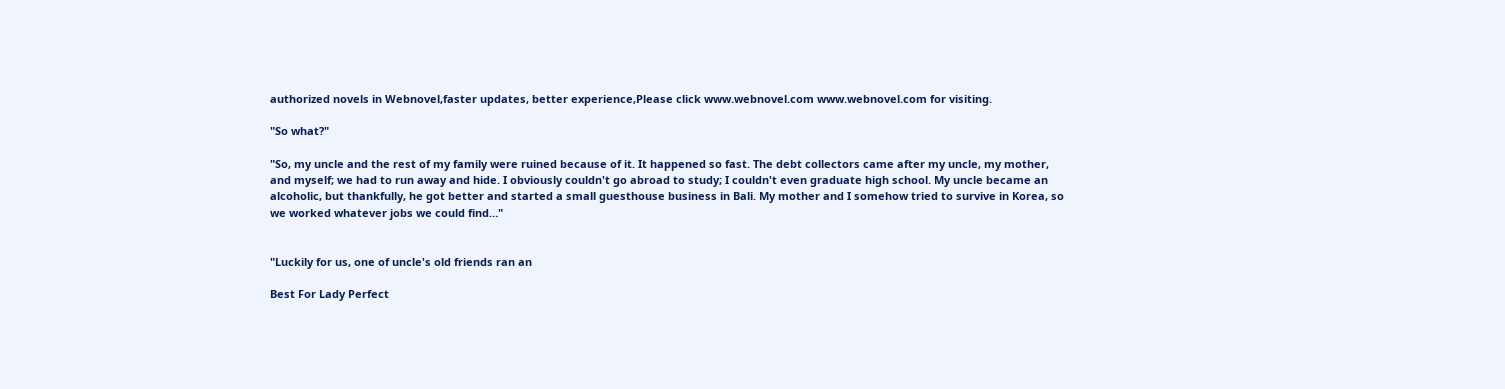authorized novels in Webnovel,faster updates, better experience,Please click www.webnovel.com www.webnovel.com for visiting.

"So what?"

"So, my uncle and the rest of my family were ruined because of it. It happened so fast. The debt collectors came after my uncle, my mother, and myself; we had to run away and hide. I obviously couldn't go abroad to study; I couldn't even graduate high school. My uncle became an alcoholic, but thankfully, he got better and started a small guesthouse business in Bali. My mother and I somehow tried to survive in Korea, so we worked whatever jobs we could find…"


"Luckily for us, one of uncle's old friends ran an

Best For Lady Perfect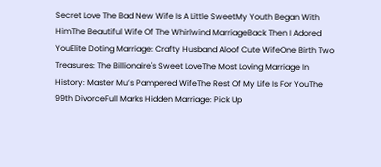Secret Love The Bad New Wife Is A Little SweetMy Youth Began With HimThe Beautiful Wife Of The Whirlwind MarriageBack Then I Adored YouElite Doting Marriage: Crafty Husband Aloof Cute WifeOne Birth Two Treasures: The Billionaire's Sweet LoveThe Most Loving Marriage In History: Master Mu’s Pampered WifeThe Rest Of My Life Is For YouThe 99th DivorceFull Marks Hidden Marriage: Pick Up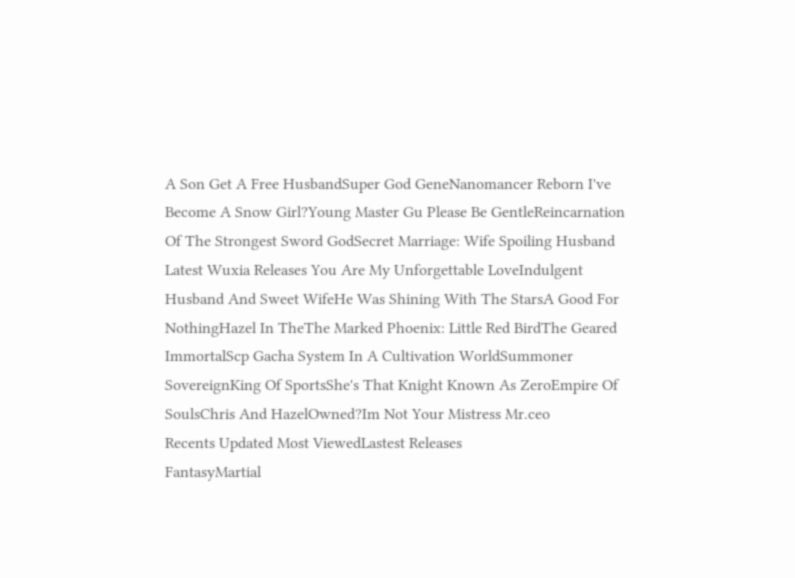A Son Get A Free HusbandSuper God GeneNanomancer Reborn I've Become A Snow Girl?Young Master Gu Please Be GentleReincarnation Of The Strongest Sword GodSecret Marriage: Wife Spoiling Husband
Latest Wuxia Releases You Are My Unforgettable LoveIndulgent Husband And Sweet WifeHe Was Shining With The StarsA Good For NothingHazel In TheThe Marked Phoenix: Little Red BirdThe Geared ImmortalScp Gacha System In A Cultivation WorldSummoner SovereignKing Of SportsShe's That Knight Known As ZeroEmpire Of SoulsChris And HazelOwned?Im Not Your Mistress Mr.ceo
Recents Updated Most ViewedLastest Releases
FantasyMartial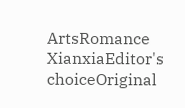ArtsRomance
XianxiaEditor's choiceOriginal